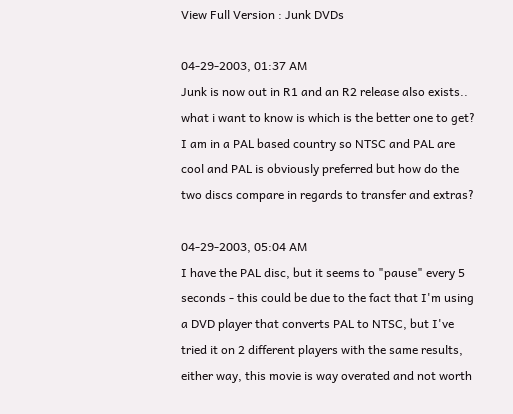View Full Version : Junk DVDs

04-29-2003, 01:37 AM
Junk is now out in R1 and an R2 release also exists.. what i want to know is which is the better one to get? I am in a PAL based country so NTSC and PAL are cool and PAL is obviously preferred but how do the two discs compare in regards to transfer and extras?

04-29-2003, 05:04 AM
I have the PAL disc, but it seems to "pause" every 5 seconds - this could be due to the fact that I'm using a DVD player that converts PAL to NTSC, but I've tried it on 2 different players with the same results, either way, this movie is way overated and not worth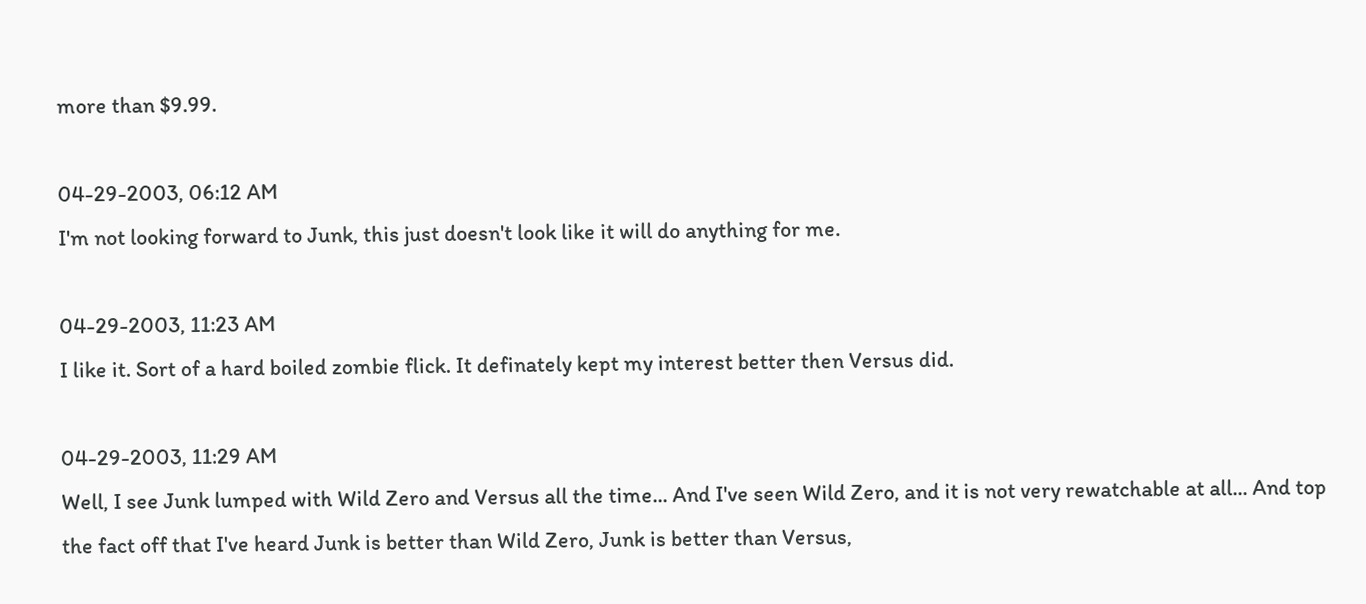more than $9.99.

04-29-2003, 06:12 AM
I'm not looking forward to Junk, this just doesn't look like it will do anything for me.

04-29-2003, 11:23 AM
I like it. Sort of a hard boiled zombie flick. It definately kept my interest better then Versus did.

04-29-2003, 11:29 AM
Well, I see Junk lumped with Wild Zero and Versus all the time... And I've seen Wild Zero, and it is not very rewatchable at all... And top the fact off that I've heard Junk is better than Wild Zero, Junk is better than Versus,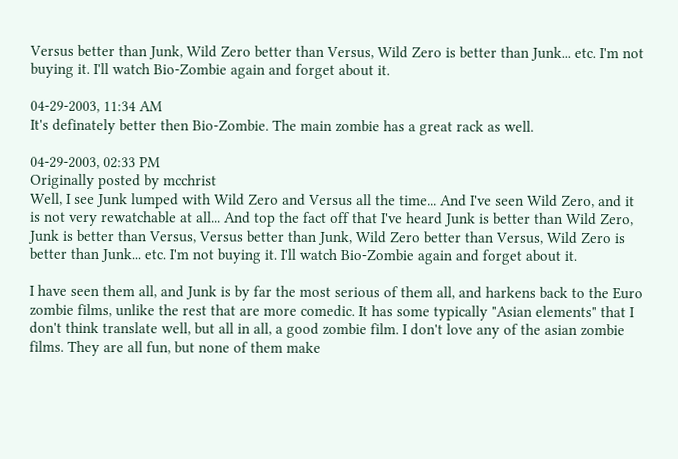Versus better than Junk, Wild Zero better than Versus, Wild Zero is better than Junk... etc. I'm not buying it. I'll watch Bio-Zombie again and forget about it.

04-29-2003, 11:34 AM
It's definately better then Bio-Zombie. The main zombie has a great rack as well.

04-29-2003, 02:33 PM
Originally posted by mcchrist
Well, I see Junk lumped with Wild Zero and Versus all the time... And I've seen Wild Zero, and it is not very rewatchable at all... And top the fact off that I've heard Junk is better than Wild Zero, Junk is better than Versus, Versus better than Junk, Wild Zero better than Versus, Wild Zero is better than Junk... etc. I'm not buying it. I'll watch Bio-Zombie again and forget about it.

I have seen them all, and Junk is by far the most serious of them all, and harkens back to the Euro zombie films, unlike the rest that are more comedic. It has some typically "Asian elements" that I don't think translate well, but all in all, a good zombie film. I don't love any of the asian zombie films. They are all fun, but none of them make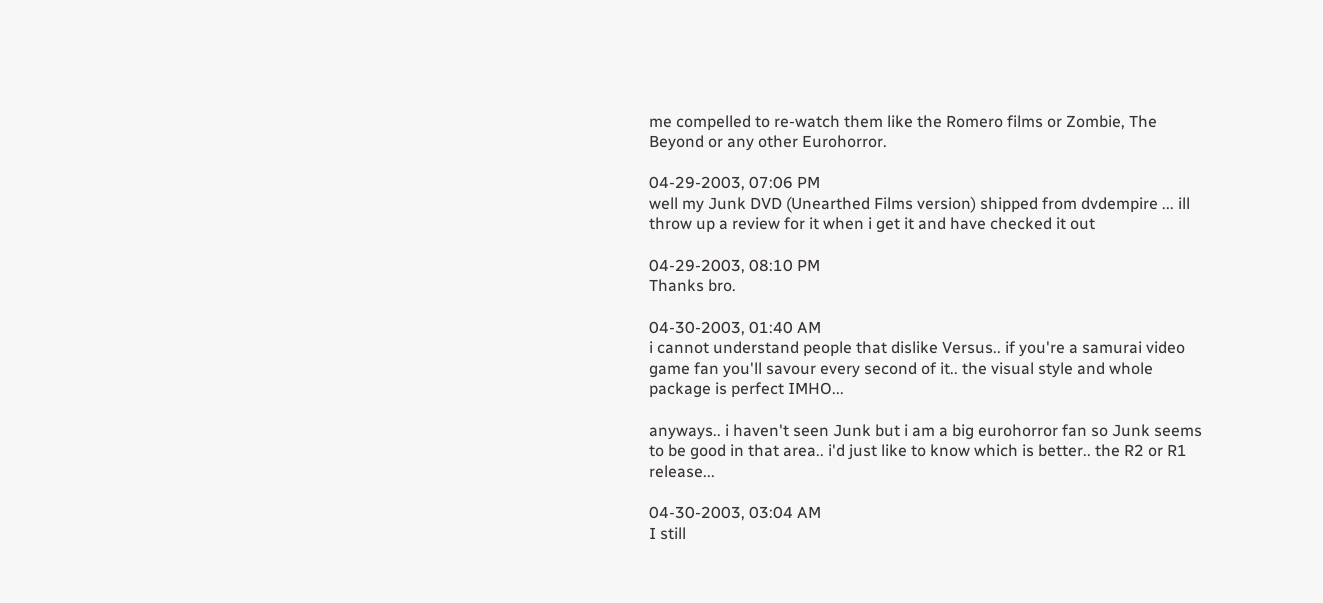me compelled to re-watch them like the Romero films or Zombie, The Beyond or any other Eurohorror.

04-29-2003, 07:06 PM
well my Junk DVD (Unearthed Films version) shipped from dvdempire ... ill throw up a review for it when i get it and have checked it out

04-29-2003, 08:10 PM
Thanks bro.

04-30-2003, 01:40 AM
i cannot understand people that dislike Versus.. if you're a samurai video game fan you'll savour every second of it.. the visual style and whole package is perfect IMHO...

anyways.. i haven't seen Junk but i am a big eurohorror fan so Junk seems to be good in that area.. i'd just like to know which is better.. the R2 or R1 release...

04-30-2003, 03:04 AM
I still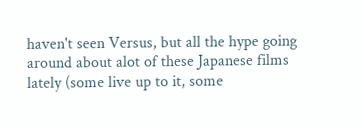haven't seen Versus, but all the hype going around about alot of these Japanese films lately (some live up to it, some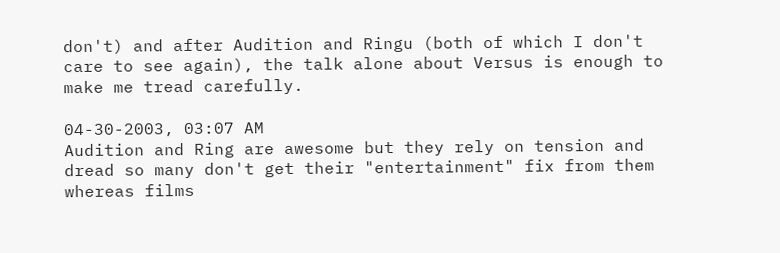don't) and after Audition and Ringu (both of which I don't care to see again), the talk alone about Versus is enough to make me tread carefully.

04-30-2003, 03:07 AM
Audition and Ring are awesome but they rely on tension and dread so many don't get their "entertainment" fix from them whereas films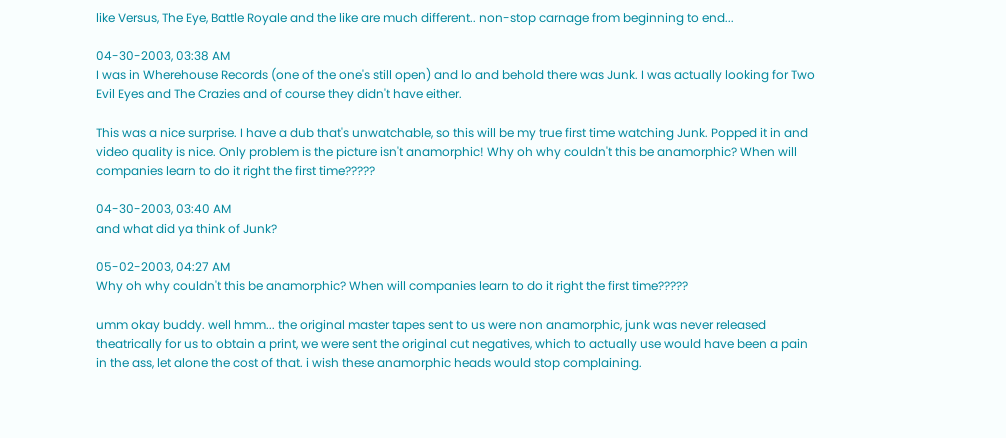like Versus, The Eye, Battle Royale and the like are much different.. non-stop carnage from beginning to end...

04-30-2003, 03:38 AM
I was in Wherehouse Records (one of the one's still open) and lo and behold there was Junk. I was actually looking for Two Evil Eyes and The Crazies and of course they didn't have either.

This was a nice surprise. I have a dub that's unwatchable, so this will be my true first time watching Junk. Popped it in and video quality is nice. Only problem is the picture isn't anamorphic! Why oh why couldn't this be anamorphic? When will companies learn to do it right the first time?????

04-30-2003, 03:40 AM
and what did ya think of Junk?

05-02-2003, 04:27 AM
Why oh why couldn't this be anamorphic? When will companies learn to do it right the first time?????

umm okay buddy. well hmm... the original master tapes sent to us were non anamorphic, junk was never released theatrically for us to obtain a print, we were sent the original cut negatives, which to actually use would have been a pain in the ass, let alone the cost of that. i wish these anamorphic heads would stop complaining.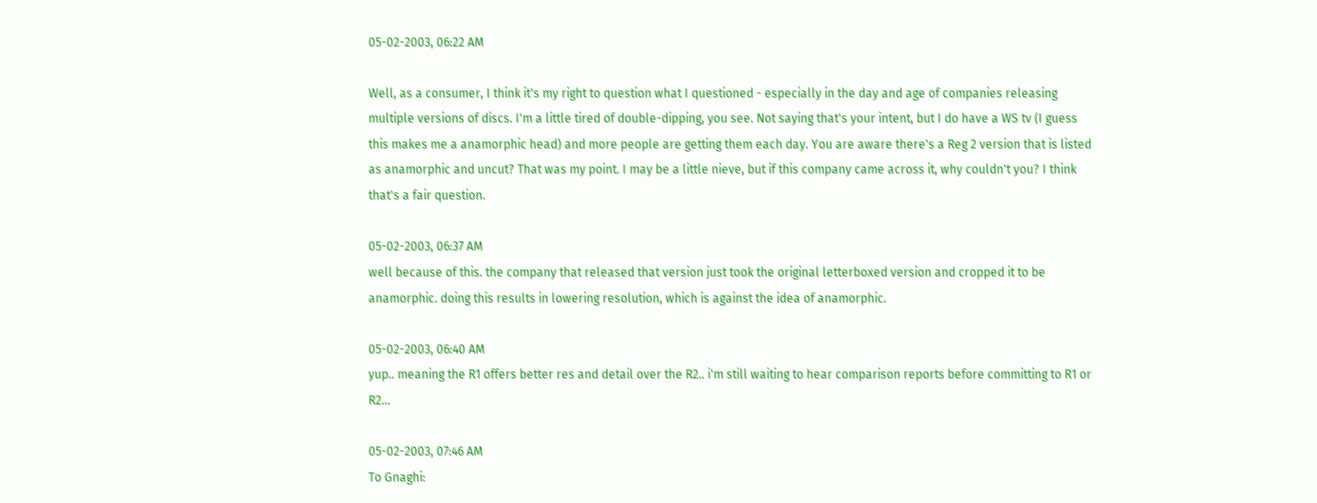05-02-2003, 06:22 AM

Well, as a consumer, I think it's my right to question what I questioned - especially in the day and age of companies releasing multiple versions of discs. I'm a little tired of double-dipping, you see. Not saying that's your intent, but I do have a WS tv (I guess this makes me a anamorphic head) and more people are getting them each day. You are aware there's a Reg 2 version that is listed as anamorphic and uncut? That was my point. I may be a little nieve, but if this company came across it, why couldn't you? I think that's a fair question.

05-02-2003, 06:37 AM
well because of this. the company that released that version just took the original letterboxed version and cropped it to be anamorphic. doing this results in lowering resolution, which is against the idea of anamorphic.

05-02-2003, 06:40 AM
yup.. meaning the R1 offers better res and detail over the R2.. i'm still waiting to hear comparison reports before committing to R1 or R2...

05-02-2003, 07:46 AM
To Gnaghi: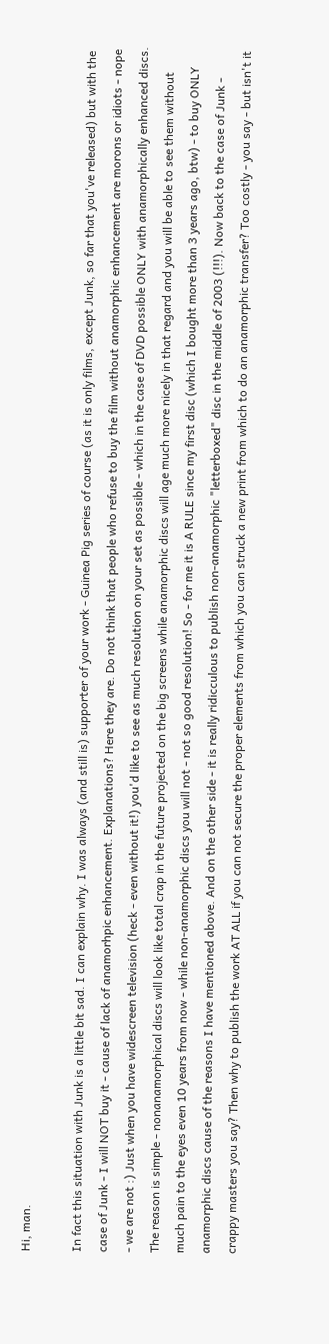Hi, man.

In fact this situation with Junk is a little bit sad. I can explain why. I was always (and still is) supporter of your work - Guinea Pig series of course (as it is only films, except Junk, so far that you've released) but with the case of Junk - I will NOT buy it - cause of lack of anamorhpic enhancement. Explanations? Here they are. Do not think that people who refuse to buy the film without anamorphic enhancement are morons or idiots - nope - we are not :) Just when you have widescreen television (heck - even without it!) you'd like to see as much resolution on your set as possible - which in the case of DVD possible ONLY with anamorphically enhanced discs. The reason is simple - nonanamorphical discs will look like total crap in the future projected on the big screens while anamorphic discs will age much more nicely in that regard and you will be able to see them without much pain to the eyes even 10 years from now - while non-anamorphic discs you will not - not so good resolution! So - for me it is A RULE since my first disc (which I bought more than 3 years ago, btw) - to buy ONLY anamorphic discs cause of the reasons I have mentioned above. And on the other side - it is really ridicculous to publish non-anamorphic "letterboxed" disc in the middle of 2003 (!!!). Now back to the case of Junk - crappy masters you say? Then why to publish the work AT ALL if you can not secure the proper elements from which you can struck a new print from which to do an anamorphic transfer? Too costly - you say - but isn't it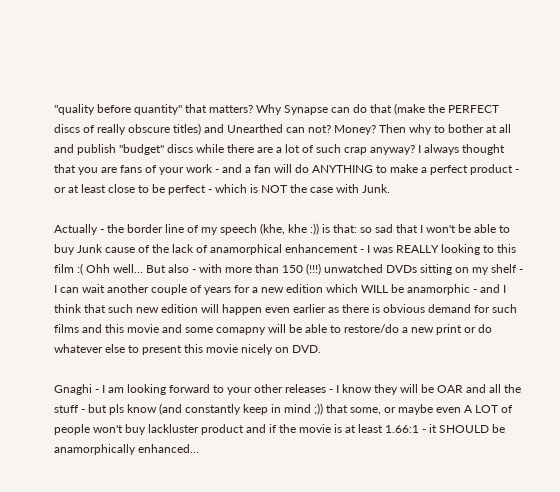"quality before quantity" that matters? Why Synapse can do that (make the PERFECT discs of really obscure titles) and Unearthed can not? Money? Then why to bother at all and publish "budget" discs while there are a lot of such crap anyway? I always thought that you are fans of your work - and a fan will do ANYTHING to make a perfect product - or at least close to be perfect - which is NOT the case with Junk.

Actually - the border line of my speech (khe, khe :)) is that: so sad that I won't be able to buy Junk cause of the lack of anamorphical enhancement - I was REALLY looking to this film :( Ohh well... But also - with more than 150 (!!!) unwatched DVDs sitting on my shelf - I can wait another couple of years for a new edition which WILL be anamorphic - and I think that such new edition will happen even earlier as there is obvious demand for such films and this movie and some comapny will be able to restore/do a new print or do whatever else to present this movie nicely on DVD.

Gnaghi - I am looking forward to your other releases - I know they will be OAR and all the stuff - but pls know (and constantly keep in mind ;)) that some, or maybe even A LOT of people won't buy lackluster product and if the movie is at least 1.66:1 - it SHOULD be anamorphically enhanced...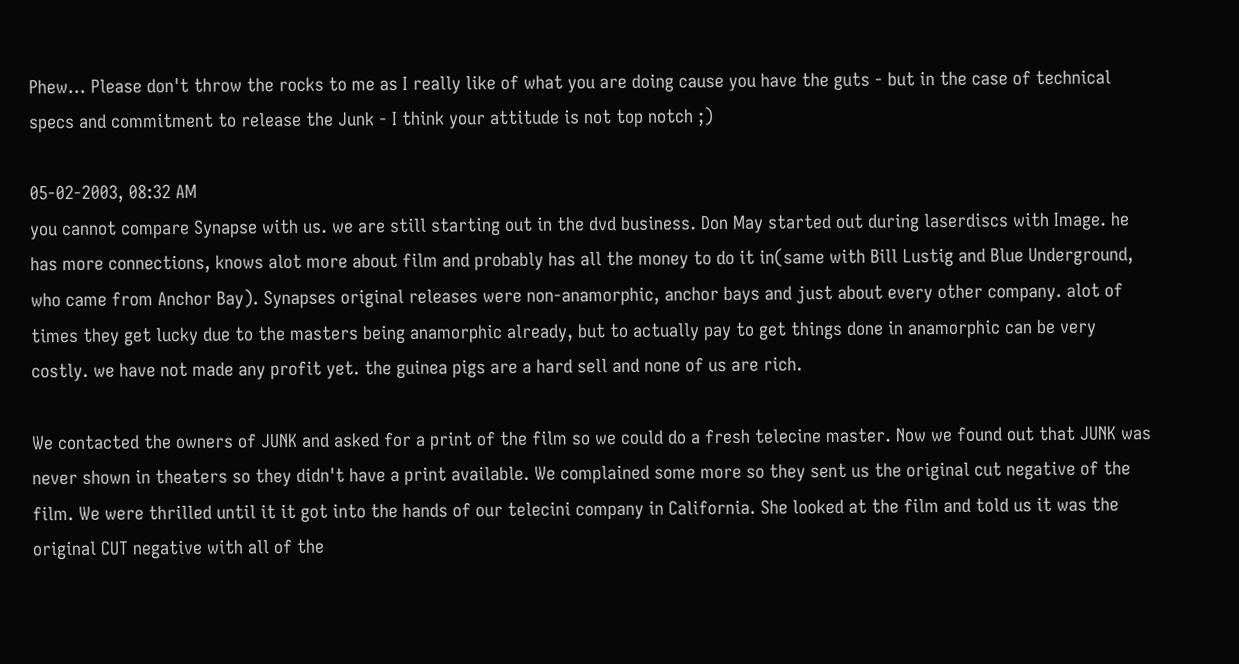Phew... Please don't throw the rocks to me as I really like of what you are doing cause you have the guts - but in the case of technical specs and commitment to release the Junk - I think your attitude is not top notch ;)

05-02-2003, 08:32 AM
you cannot compare Synapse with us. we are still starting out in the dvd business. Don May started out during laserdiscs with Image. he has more connections, knows alot more about film and probably has all the money to do it in(same with Bill Lustig and Blue Underground, who came from Anchor Bay). Synapses original releases were non-anamorphic, anchor bays and just about every other company. alot of times they get lucky due to the masters being anamorphic already, but to actually pay to get things done in anamorphic can be very costly. we have not made any profit yet. the guinea pigs are a hard sell and none of us are rich.

We contacted the owners of JUNK and asked for a print of the film so we could do a fresh telecine master. Now we found out that JUNK was never shown in theaters so they didn't have a print available. We complained some more so they sent us the original cut negative of the film. We were thrilled until it it got into the hands of our telecini company in California. She looked at the film and told us it was the original CUT negative with all of the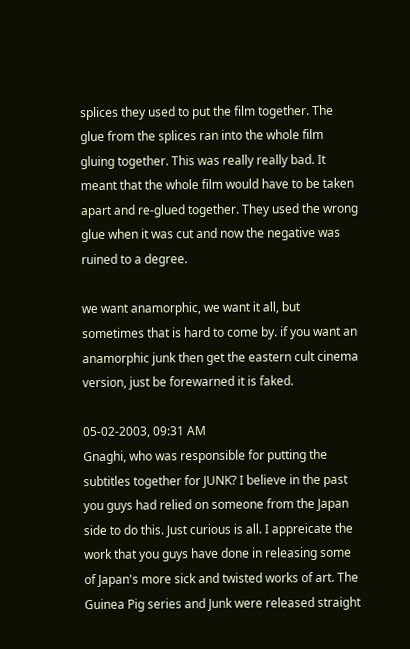splices they used to put the film together. The glue from the splices ran into the whole film gluing together. This was really really bad. It meant that the whole film would have to be taken apart and re-glued together. They used the wrong glue when it was cut and now the negative was ruined to a degree.

we want anamorphic, we want it all, but sometimes that is hard to come by. if you want an anamorphic junk then get the eastern cult cinema version, just be forewarned it is faked.

05-02-2003, 09:31 AM
Gnaghi, who was responsible for putting the subtitles together for JUNK? I believe in the past you guys had relied on someone from the Japan side to do this. Just curious is all. I appreicate the work that you guys have done in releasing some of Japan's more sick and twisted works of art. The Guinea Pig series and Junk were released straight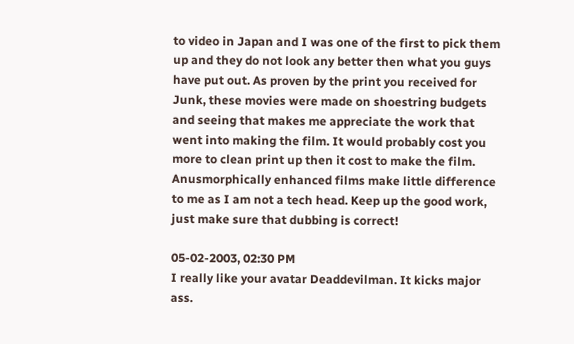to video in Japan and I was one of the first to pick them up and they do not look any better then what you guys have put out. As proven by the print you received for Junk, these movies were made on shoestring budgets and seeing that makes me appreciate the work that went into making the film. It would probably cost you more to clean print up then it cost to make the film. Anusmorphically enhanced films make little difference to me as I am not a tech head. Keep up the good work, just make sure that dubbing is correct!

05-02-2003, 02:30 PM
I really like your avatar Deaddevilman. It kicks major ass.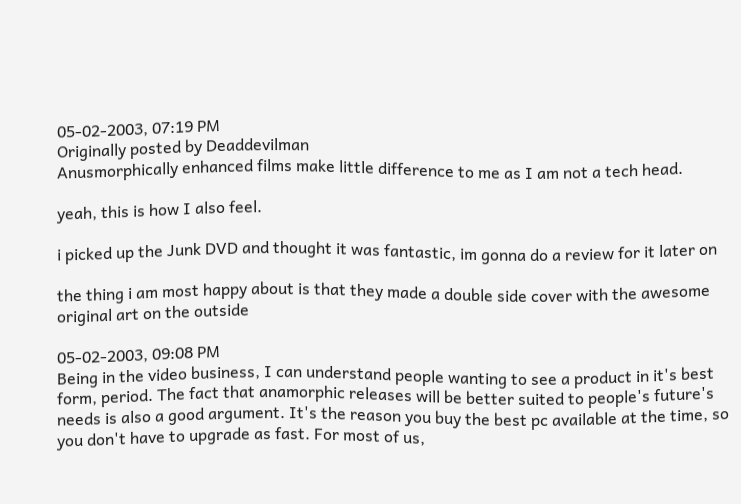05-02-2003, 07:19 PM
Originally posted by Deaddevilman
Anusmorphically enhanced films make little difference to me as I am not a tech head.

yeah, this is how I also feel.

i picked up the Junk DVD and thought it was fantastic, im gonna do a review for it later on

the thing i am most happy about is that they made a double side cover with the awesome original art on the outside

05-02-2003, 09:08 PM
Being in the video business, I can understand people wanting to see a product in it's best form, period. The fact that anamorphic releases will be better suited to people's future's needs is also a good argument. It's the reason you buy the best pc available at the time, so you don't have to upgrade as fast. For most of us,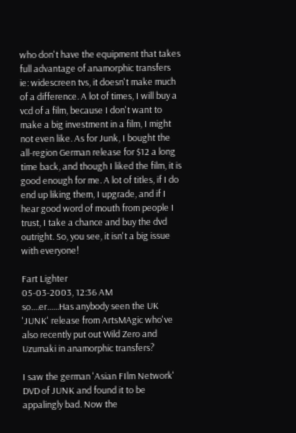who don't have the equipment that takes full advantage of anamorphic transfers ie: widescreen tvs, it doesn't make much of a difference. A lot of times, I will buy a vcd of a film, because I don't want to make a big investment in a film, I might not even like. As for Junk, I bought the all-region German release for $12 a long time back, and though I liked the film, it is good enough for me. A lot of titles, if I do end up liking them, I upgrade, and if I hear good word of mouth from people I trust, I take a chance and buy the dvd outright. So, you see, it isn't a big issue with everyone!

Fart Lighter
05-03-2003, 12:36 AM
so....er......Has anybody seen the UK 'JUNK' release from ArtsMAgic who've also recently put out Wild Zero and Uzumaki in anamorphic transfers?

I saw the german 'Asian FIlm Network' DVD of JUNK and found it to be appalingly bad. Now the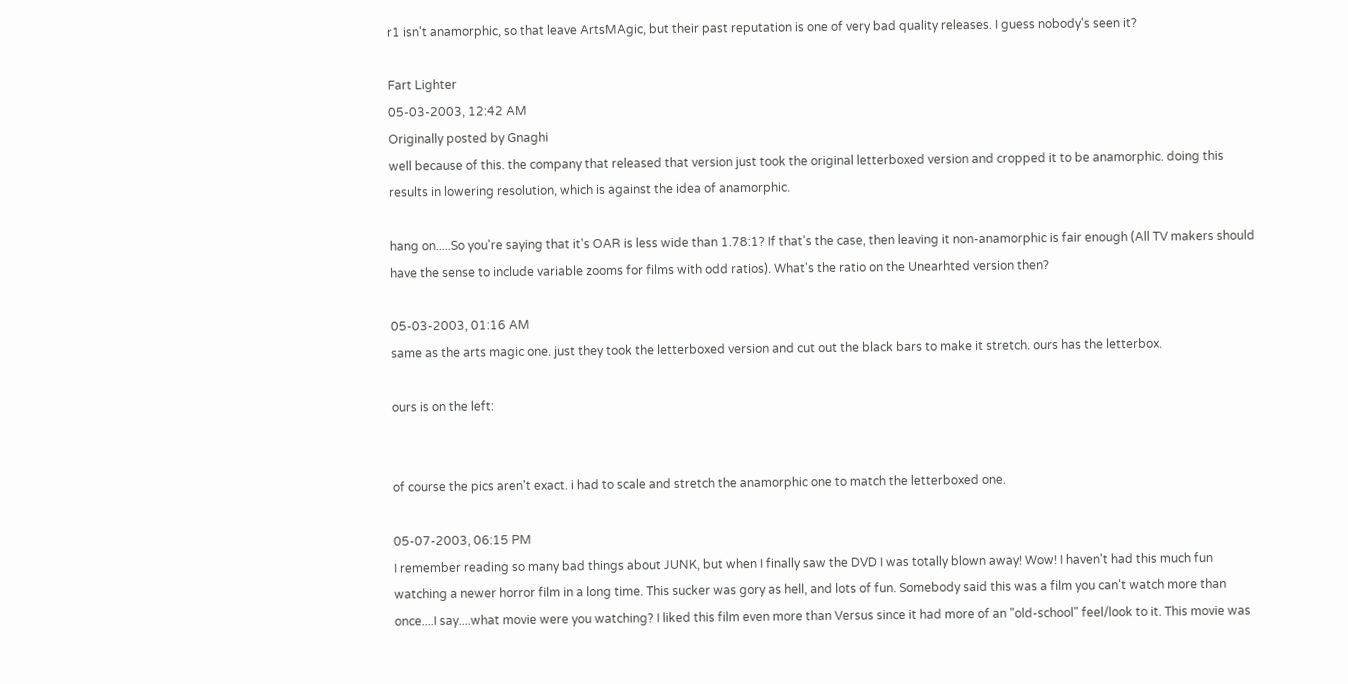r1 isn't anamorphic, so that leave ArtsMAgic, but their past reputation is one of very bad quality releases. I guess nobody's seen it?

Fart Lighter
05-03-2003, 12:42 AM
Originally posted by Gnaghi
well because of this. the company that released that version just took the original letterboxed version and cropped it to be anamorphic. doing this results in lowering resolution, which is against the idea of anamorphic.

hang on.....So you're saying that it's OAR is less wide than 1.78:1? If that's the case, then leaving it non-anamorphic is fair enough (All TV makers should have the sense to include variable zooms for films with odd ratios). What's the ratio on the Unearhted version then?

05-03-2003, 01:16 AM
same as the arts magic one. just they took the letterboxed version and cut out the black bars to make it stretch. ours has the letterbox.

ours is on the left:


of course the pics aren't exact. i had to scale and stretch the anamorphic one to match the letterboxed one.

05-07-2003, 06:15 PM
I remember reading so many bad things about JUNK, but when I finally saw the DVD I was totally blown away! Wow! I haven't had this much fun watching a newer horror film in a long time. This sucker was gory as hell, and lots of fun. Somebody said this was a film you can't watch more than once....I say....what movie were you watching? I liked this film even more than Versus since it had more of an "old-school" feel/look to it. This movie was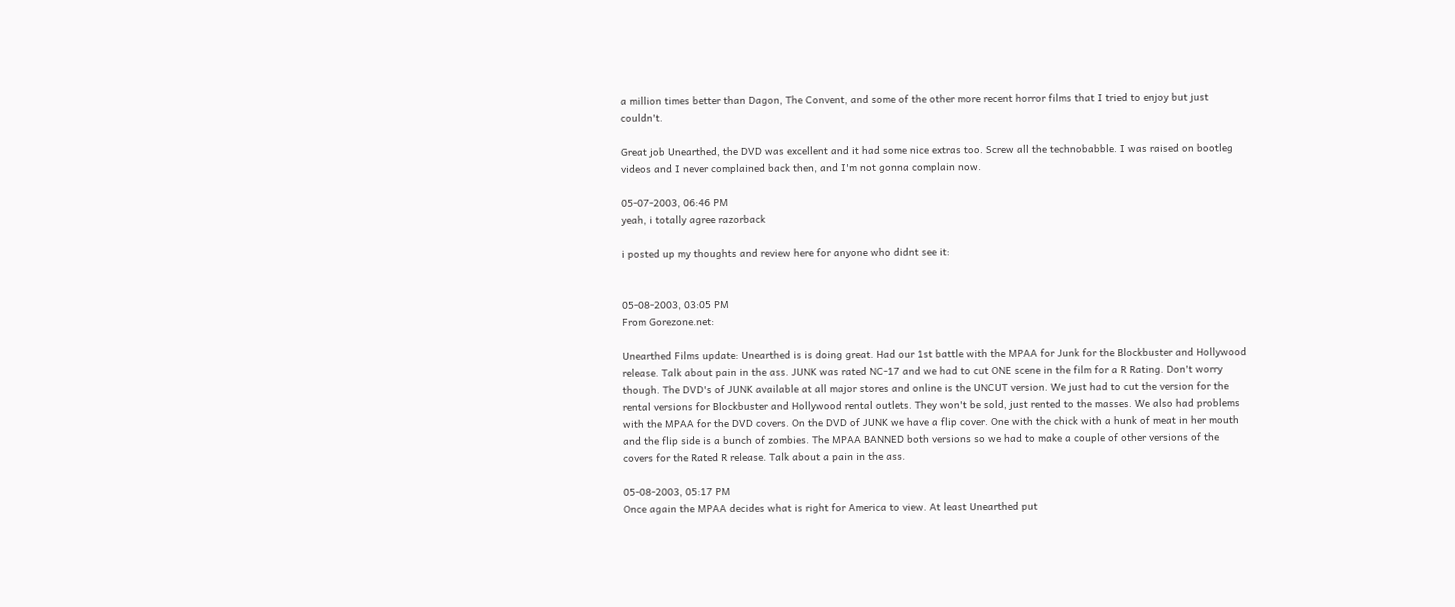a million times better than Dagon, The Convent, and some of the other more recent horror films that I tried to enjoy but just couldn't.

Great job Unearthed, the DVD was excellent and it had some nice extras too. Screw all the technobabble. I was raised on bootleg videos and I never complained back then, and I'm not gonna complain now.

05-07-2003, 06:46 PM
yeah, i totally agree razorback

i posted up my thoughts and review here for anyone who didnt see it:


05-08-2003, 03:05 PM
From Gorezone.net:

Unearthed Films update: Unearthed is is doing great. Had our 1st battle with the MPAA for Junk for the Blockbuster and Hollywood release. Talk about pain in the ass. JUNK was rated NC-17 and we had to cut ONE scene in the film for a R Rating. Don't worry though. The DVD's of JUNK available at all major stores and online is the UNCUT version. We just had to cut the version for the rental versions for Blockbuster and Hollywood rental outlets. They won't be sold, just rented to the masses. We also had problems with the MPAA for the DVD covers. On the DVD of JUNK we have a flip cover. One with the chick with a hunk of meat in her mouth and the flip side is a bunch of zombies. The MPAA BANNED both versions so we had to make a couple of other versions of the covers for the Rated R release. Talk about a pain in the ass.

05-08-2003, 05:17 PM
Once again the MPAA decides what is right for America to view. At least Unearthed put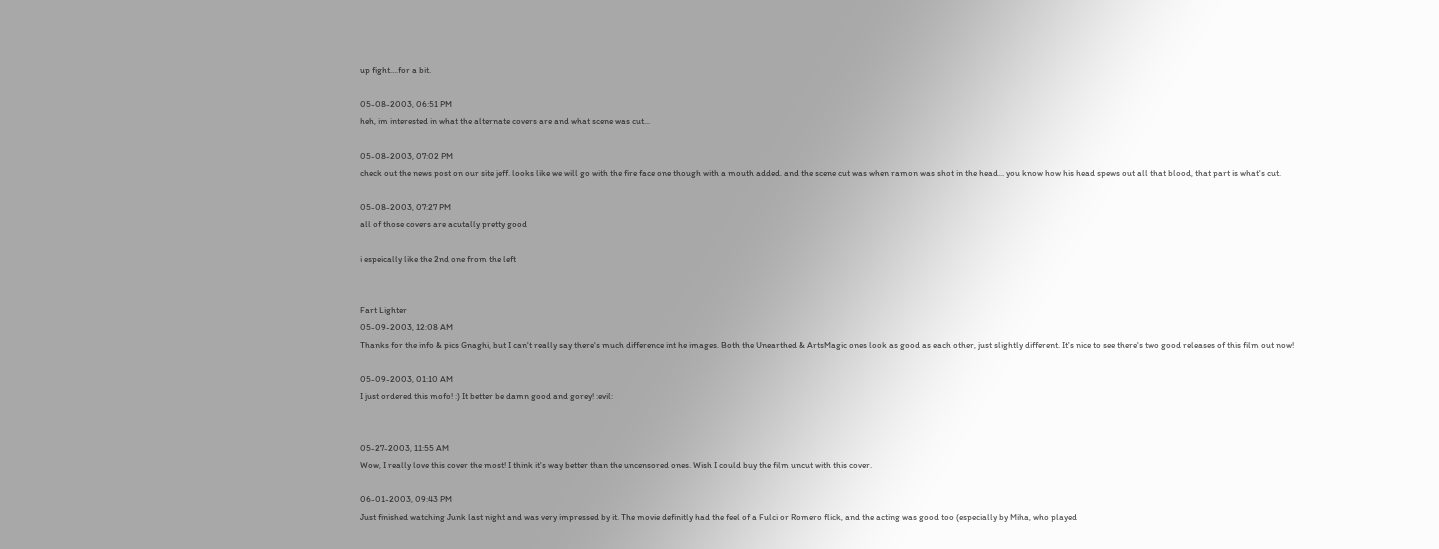up fight....for a bit.

05-08-2003, 06:51 PM
heh, im interested in what the alternate covers are and what scene was cut...

05-08-2003, 07:02 PM
check out the news post on our site jeff. looks like we will go with the fire face one though with a mouth added. and the scene cut was when ramon was shot in the head... you know how his head spews out all that blood, that part is what's cut.

05-08-2003, 07:27 PM
all of those covers are acutally pretty good

i espeically like the 2nd one from the left


Fart Lighter
05-09-2003, 12:08 AM
Thanks for the info & pics Gnaghi, but I can't really say there's much difference int he images. Both the Unearthed & ArtsMagic ones look as good as each other, just slightly different. It's nice to see there's two good releases of this film out now!

05-09-2003, 01:10 AM
I just ordered this mofo! :) It better be damn good and gorey! :evil:


05-27-2003, 11:55 AM
Wow, I really love this cover the most! I think it's way better than the uncensored ones. Wish I could buy the film uncut with this cover.

06-01-2003, 09:43 PM
Just finished watching Junk last night and was very impressed by it. The movie definitly had the feel of a Fulci or Romero flick, and the acting was good too (especially by Miha, who played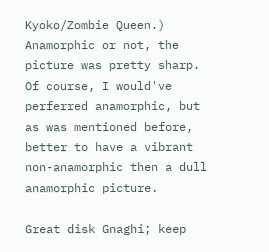Kyoko/Zombie Queen.) Anamorphic or not, the picture was pretty sharp. Of course, I would've perferred anamorphic, but as was mentioned before, better to have a vibrant non-anamorphic then a dull anamorphic picture.

Great disk Gnaghi; keep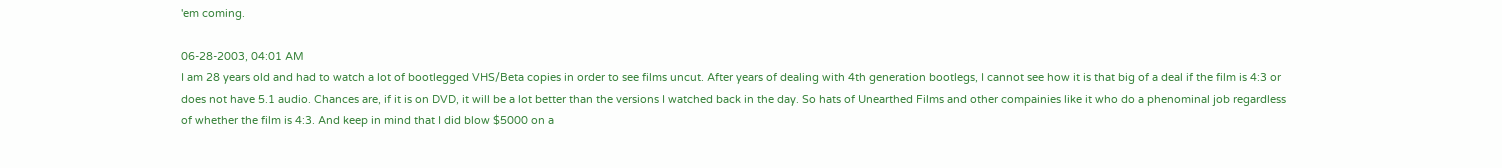'em coming.

06-28-2003, 04:01 AM
I am 28 years old and had to watch a lot of bootlegged VHS/Beta copies in order to see films uncut. After years of dealing with 4th generation bootlegs, I cannot see how it is that big of a deal if the film is 4:3 or does not have 5.1 audio. Chances are, if it is on DVD, it will be a lot better than the versions I watched back in the day. So hats of Unearthed Films and other compainies like it who do a phenominal job regardless of whether the film is 4:3. And keep in mind that I did blow $5000 on a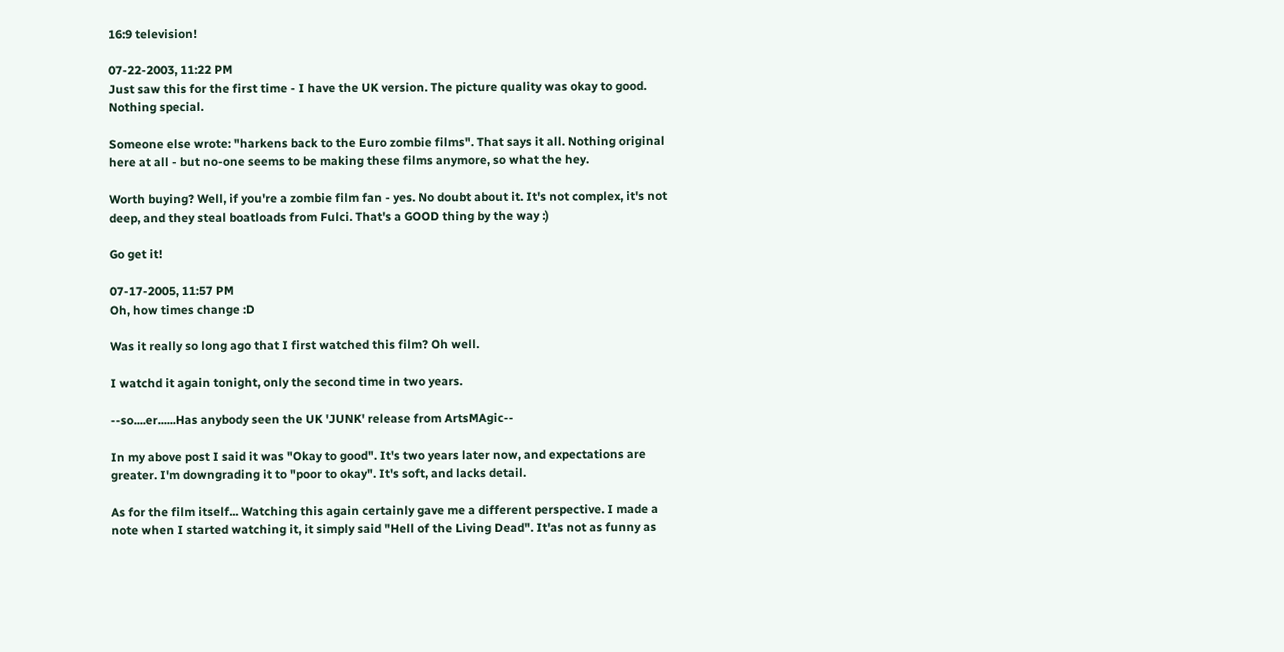16:9 television!

07-22-2003, 11:22 PM
Just saw this for the first time - I have the UK version. The picture quality was okay to good. Nothing special.

Someone else wrote: "harkens back to the Euro zombie films". That says it all. Nothing original here at all - but no-one seems to be making these films anymore, so what the hey.

Worth buying? Well, if you're a zombie film fan - yes. No doubt about it. It's not complex, it's not deep, and they steal boatloads from Fulci. That's a GOOD thing by the way :)

Go get it!

07-17-2005, 11:57 PM
Oh, how times change :D

Was it really so long ago that I first watched this film? Oh well.

I watchd it again tonight, only the second time in two years.

--so....er......Has anybody seen the UK 'JUNK' release from ArtsMAgic--

In my above post I said it was "Okay to good". It's two years later now, and expectations are greater. I'm downgrading it to "poor to okay". It's soft, and lacks detail.

As for the film itself... Watching this again certainly gave me a different perspective. I made a note when I started watching it, it simply said "Hell of the Living Dead". It'as not as funny as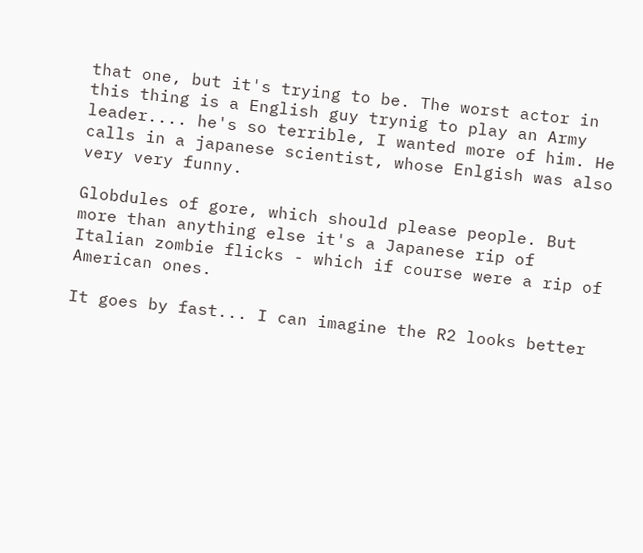that one, but it's trying to be. The worst actor in this thing is a English guy trynig to play an Army leader.... he's so terrible, I wanted more of him. He calls in a japanese scientist, whose Enlgish was also very very funny.

Globdules of gore, which should please people. But more than anything else it's a Japanese rip of Italian zombie flicks - which if course were a rip of American ones.

It goes by fast... I can imagine the R2 looks better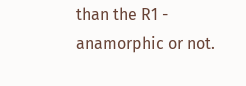than the R1 - anamorphic or not.